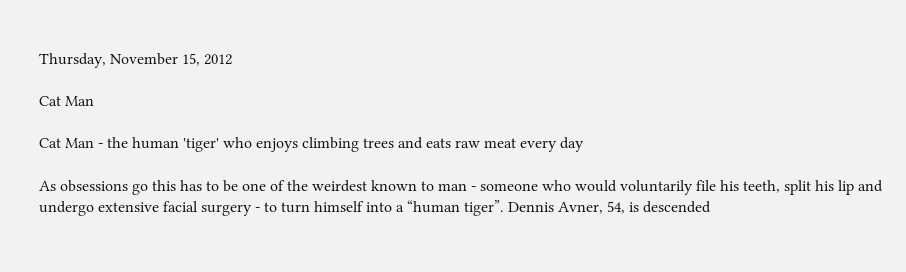Thursday, November 15, 2012

Cat Man

Cat Man - the human 'tiger' who enjoys climbing trees and eats raw meat every day

As obsessions go this has to be one of the weirdest known to man - someone who would voluntarily file his teeth, split his lip and undergo extensive facial surgery - to turn himself into a “human tiger”. Dennis Avner, 54, is descended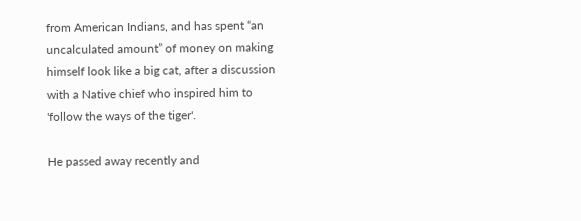from American Indians, and has spent “an uncalculated amount” of money on making himself look like a big cat, after a discussion with a Native chief who inspired him to 'follow the ways of the tiger'.

He passed away recently and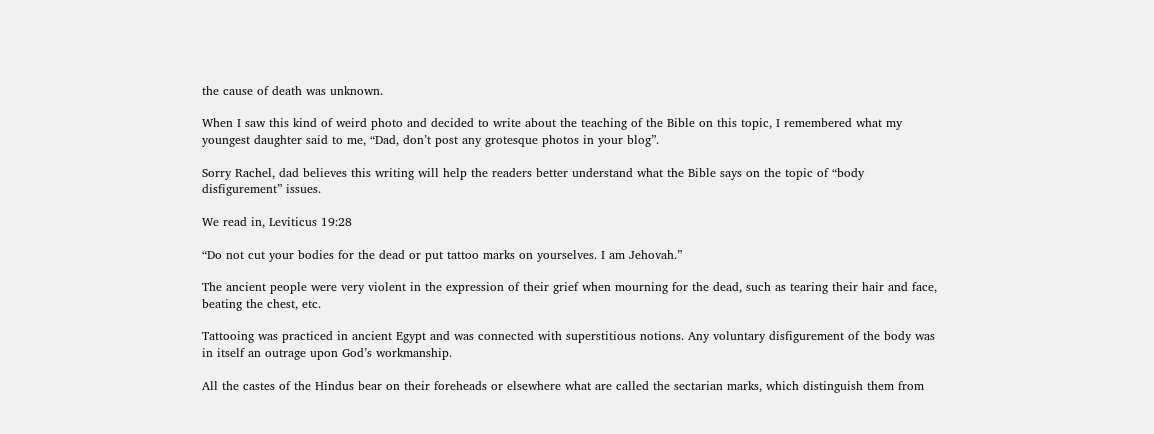the cause of death was unknown.

When I saw this kind of weird photo and decided to write about the teaching of the Bible on this topic, I remembered what my youngest daughter said to me, “Dad, don’t post any grotesque photos in your blog”.

Sorry Rachel, dad believes this writing will help the readers better understand what the Bible says on the topic of “body disfigurement” issues.

We read in, Leviticus 19:28

“Do not cut your bodies for the dead or put tattoo marks on yourselves. I am Jehovah.”

The ancient people were very violent in the expression of their grief when mourning for the dead, such as tearing their hair and face, beating the chest, etc.

Tattooing was practiced in ancient Egypt and was connected with superstitious notions. Any voluntary disfigurement of the body was in itself an outrage upon God’s workmanship.

All the castes of the Hindus bear on their foreheads or elsewhere what are called the sectarian marks, which distinguish them from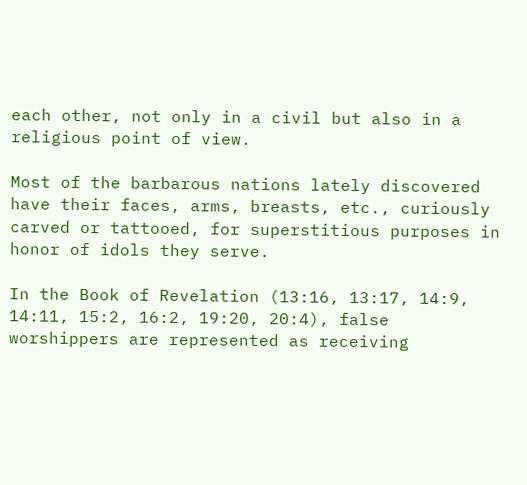each other, not only in a civil but also in a religious point of view.

Most of the barbarous nations lately discovered have their faces, arms, breasts, etc., curiously carved or tattooed, for superstitious purposes in honor of idols they serve.

In the Book of Revelation (13:16, 13:17, 14:9, 14:11, 15:2, 16:2, 19:20, 20:4), false worshippers are represented as receiving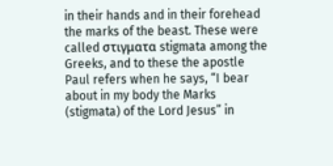in their hands and in their forehead the marks of the beast. These were called στιγματα stigmata among the Greeks, and to these the apostle Paul refers when he says, “I bear about in my body the Marks (stigmata) of the Lord Jesus” in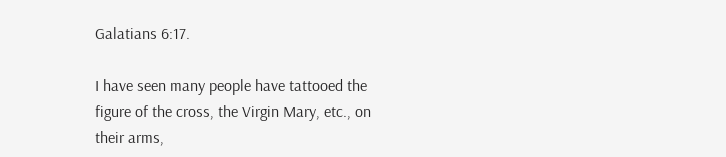Galatians 6:17.

I have seen many people have tattooed the figure of the cross, the Virgin Mary, etc., on their arms,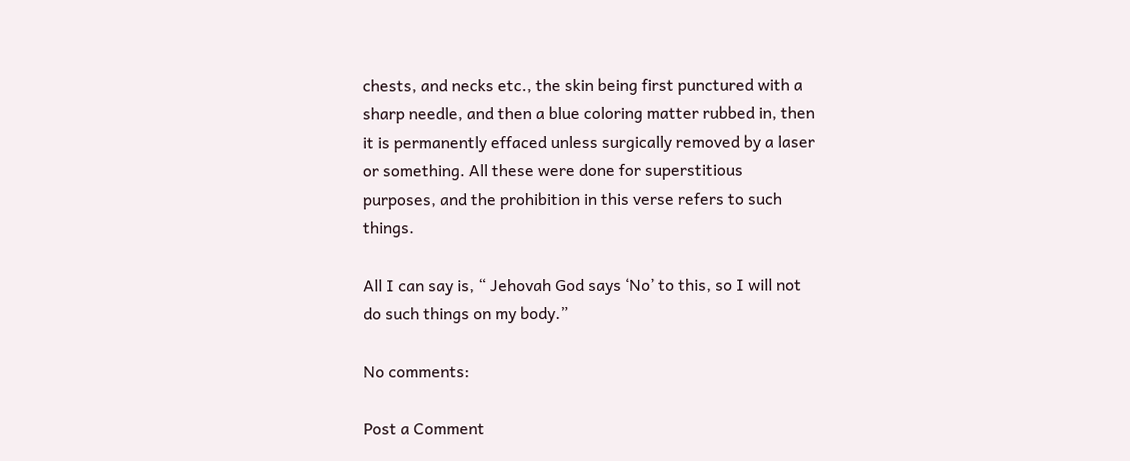chests, and necks etc., the skin being first punctured with a sharp needle, and then a blue coloring matter rubbed in, then it is permanently effaced unless surgically removed by a laser or something. All these were done for superstitious purposes, and the prohibition in this verse refers to such things.

All I can say is, “ Jehovah God says ‘No’ to this, so I will not do such things on my body.”

No comments:

Post a Comment